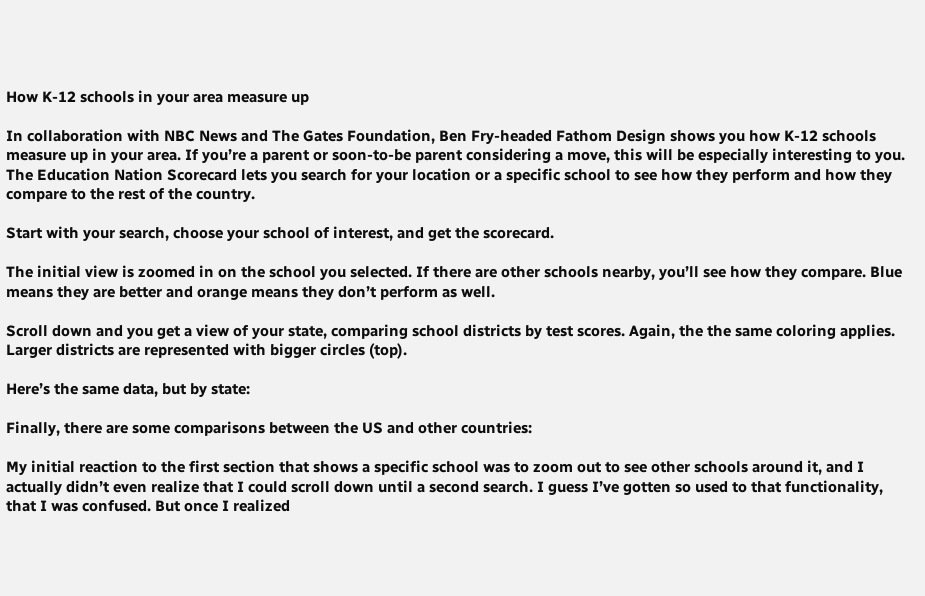How K-12 schools in your area measure up

In collaboration with NBC News and The Gates Foundation, Ben Fry-headed Fathom Design shows you how K-12 schools measure up in your area. If you’re a parent or soon-to-be parent considering a move, this will be especially interesting to you. The Education Nation Scorecard lets you search for your location or a specific school to see how they perform and how they compare to the rest of the country.

Start with your search, choose your school of interest, and get the scorecard.

The initial view is zoomed in on the school you selected. If there are other schools nearby, you’ll see how they compare. Blue means they are better and orange means they don’t perform as well.

Scroll down and you get a view of your state, comparing school districts by test scores. Again, the the same coloring applies. Larger districts are represented with bigger circles (top).

Here’s the same data, but by state:

Finally, there are some comparisons between the US and other countries:

My initial reaction to the first section that shows a specific school was to zoom out to see other schools around it, and I actually didn’t even realize that I could scroll down until a second search. I guess I’ve gotten so used to that functionality, that I was confused. But once I realized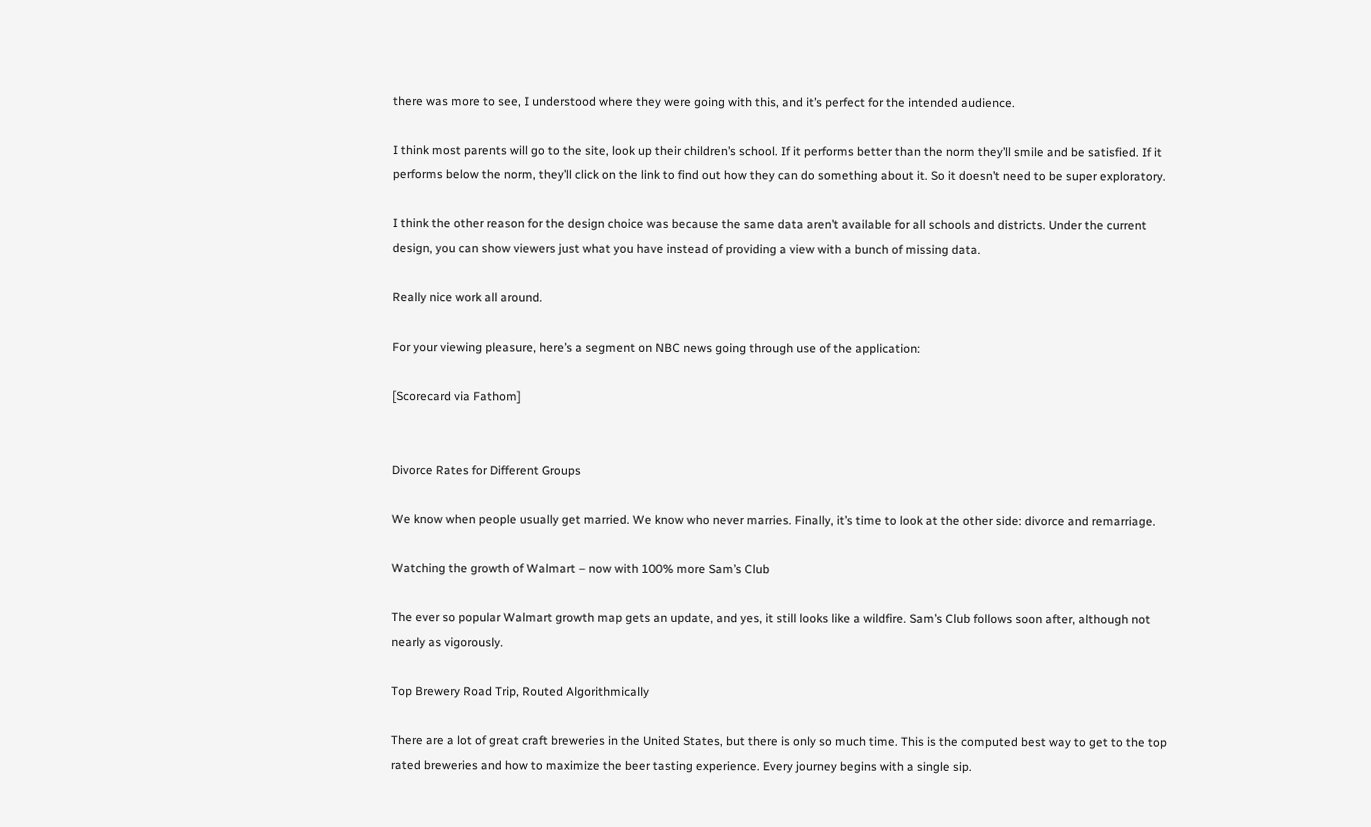there was more to see, I understood where they were going with this, and it’s perfect for the intended audience.

I think most parents will go to the site, look up their children’s school. If it performs better than the norm they’ll smile and be satisfied. If it performs below the norm, they’ll click on the link to find out how they can do something about it. So it doesn’t need to be super exploratory.

I think the other reason for the design choice was because the same data aren’t available for all schools and districts. Under the current design, you can show viewers just what you have instead of providing a view with a bunch of missing data.

Really nice work all around.

For your viewing pleasure, here’s a segment on NBC news going through use of the application:

[Scorecard via Fathom]


Divorce Rates for Different Groups

We know when people usually get married. We know who never marries. Finally, it’s time to look at the other side: divorce and remarriage.

Watching the growth of Walmart – now with 100% more Sam’s Club

The ever so popular Walmart growth map gets an update, and yes, it still looks like a wildfire. Sam’s Club follows soon after, although not nearly as vigorously.

Top Brewery Road Trip, Routed Algorithmically

There are a lot of great craft breweries in the United States, but there is only so much time. This is the computed best way to get to the top rated breweries and how to maximize the beer tasting experience. Every journey begins with a single sip.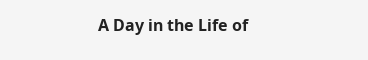A Day in the Life of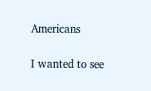Americans

I wanted to see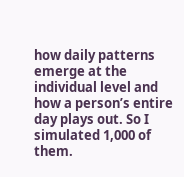how daily patterns emerge at the individual level and how a person’s entire day plays out. So I simulated 1,000 of them.